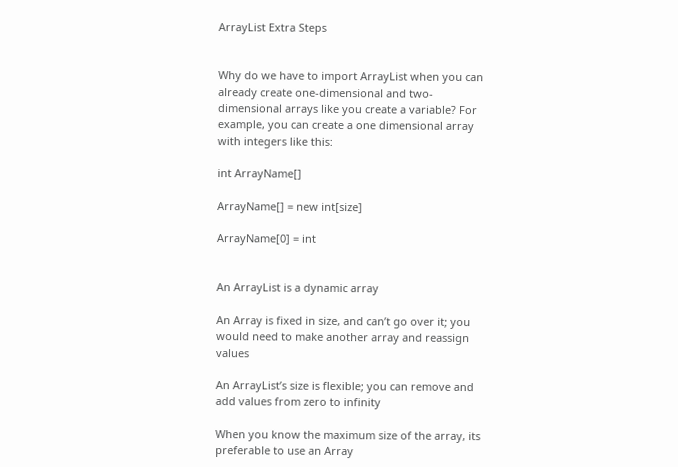ArrayList Extra Steps


Why do we have to import ArrayList when you can already create one-dimensional and two-dimensional arrays like you create a variable? For example, you can create a one dimensional array with integers like this:

int ArrayName[]

ArrayName[] = new int[size]

ArrayName[0] = int


An ArrayList is a dynamic array

An Array is fixed in size, and can’t go over it; you would need to make another array and reassign values

An ArrayList’s size is flexible; you can remove and add values from zero to infinity

When you know the maximum size of the array, its preferable to use an Array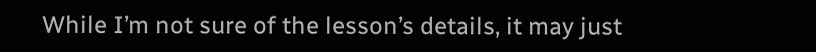While I’m not sure of the lesson’s details, it may just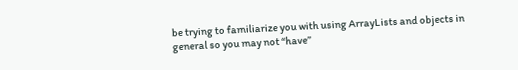be trying to familiarize you with using ArrayLists and objects in general so you may not “have”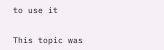to use it


This topic was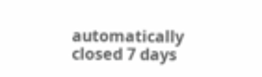automatically closed 7 days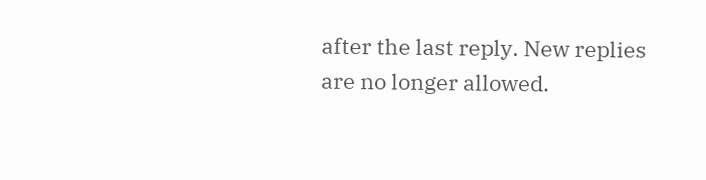after the last reply. New replies are no longer allowed.